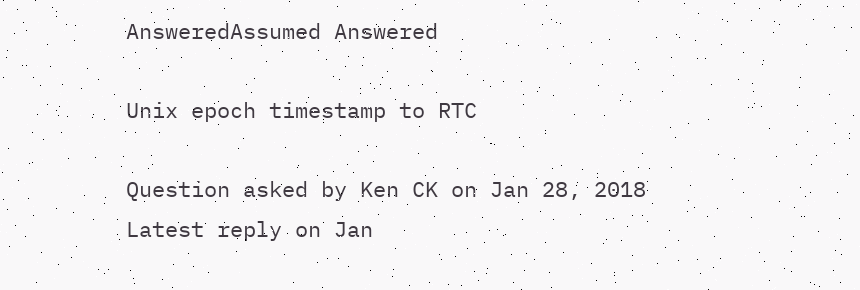AnsweredAssumed Answered

Unix epoch timestamp to RTC

Question asked by Ken CK on Jan 28, 2018
Latest reply on Jan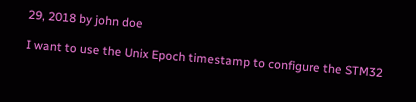29, 2018 by john doe

I want to use the Unix Epoch timestamp to configure the STM32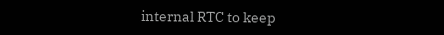internal RTC to keep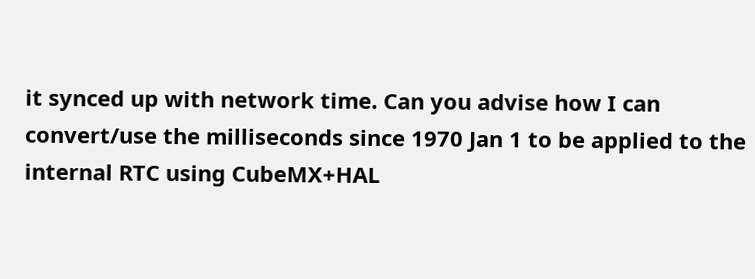it synced up with network time. Can you advise how I can convert/use the milliseconds since 1970 Jan 1 to be applied to the internal RTC using CubeMX+HAL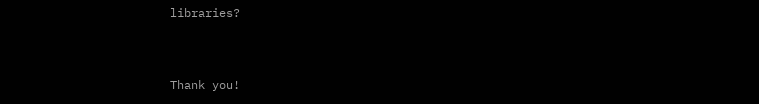libraries?


Thank you!